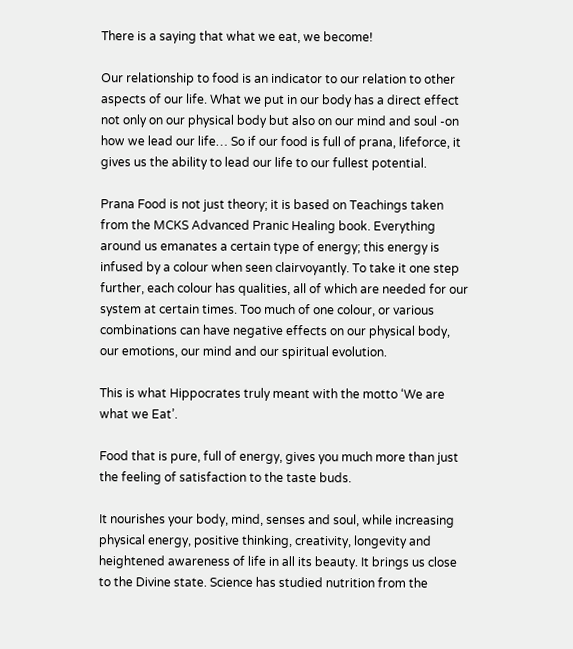There is a saying that what we eat, we become!

Our relationship to food is an indicator to our relation to other aspects of our life. What we put in our body has a direct effect not only on our physical body but also on our mind and soul -on how we lead our life… So if our food is full of prana, lifeforce, it gives us the ability to lead our life to our fullest potential.

Prana Food is not just theory; it is based on Teachings taken from the MCKS Advanced Pranic Healing book. Everything around us emanates a certain type of energy; this energy is infused by a colour when seen clairvoyantly. To take it one step further, each colour has qualities, all of which are needed for our system at certain times. Too much of one colour, or various combinations can have negative effects on our physical body, our emotions, our mind and our spiritual evolution.

This is what Hippocrates truly meant with the motto ‘We are what we Eat’.

Food that is pure, full of energy, gives you much more than just the feeling of satisfaction to the taste buds.

It nourishes your body, mind, senses and soul, while increasing physical energy, positive thinking, creativity, longevity and heightened awareness of life in all its beauty. It brings us close to the Divine state. Science has studied nutrition from the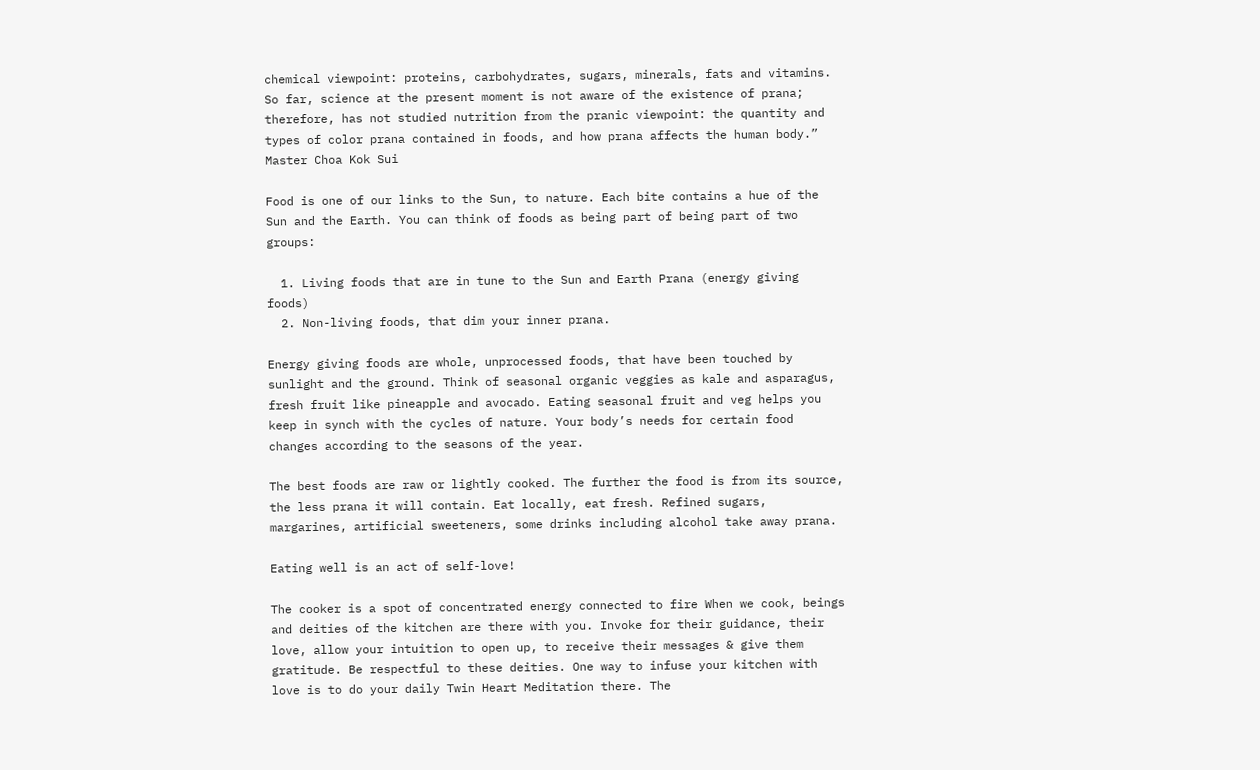chemical viewpoint: proteins, carbohydrates, sugars, minerals, fats and vitamins. So far, science at the present moment is not aware of the existence of prana; therefore, has not studied nutrition from the pranic viewpoint: the quantity and types of color prana contained in foods, and how prana affects the human body.” Master Choa Kok Sui

Food is one of our links to the Sun, to nature. Each bite contains a hue of the Sun and the Earth. You can think of foods as being part of being part of two groups:

  1. Living foods that are in tune to the Sun and Earth Prana (energy giving foods)
  2. Non-living foods, that dim your inner prana.

Energy giving foods are whole, unprocessed foods, that have been touched by sunlight and the ground. Think of seasonal organic veggies as kale and asparagus, fresh fruit like pineapple and avocado. Eating seasonal fruit and veg helps you keep in synch with the cycles of nature. Your body’s needs for certain food changes according to the seasons of the year.

The best foods are raw or lightly cooked. The further the food is from its source, the less prana it will contain. Eat locally, eat fresh. Refined sugars, margarines, artificial sweeteners, some drinks including alcohol take away prana.

Eating well is an act of self-love!

The cooker is a spot of concentrated energy connected to fire When we cook, beings and deities of the kitchen are there with you. Invoke for their guidance, their love, allow your intuition to open up, to receive their messages & give them gratitude. Be respectful to these deities. One way to infuse your kitchen with love is to do your daily Twin Heart Meditation there. The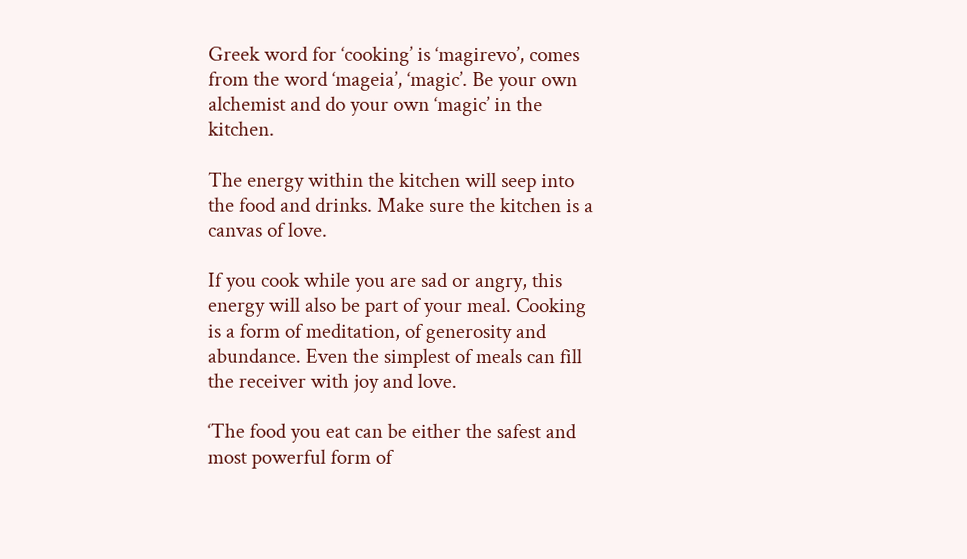Greek word for ‘cooking’ is ‘magirevo’, comes from the word ‘mageia’, ‘magic’. Be your own alchemist and do your own ‘magic’ in the kitchen.

The energy within the kitchen will seep into the food and drinks. Make sure the kitchen is a canvas of love.

If you cook while you are sad or angry, this energy will also be part of your meal. Cooking is a form of meditation, of generosity and abundance. Even the simplest of meals can fill the receiver with joy and love.

‘The food you eat can be either the safest and most powerful form of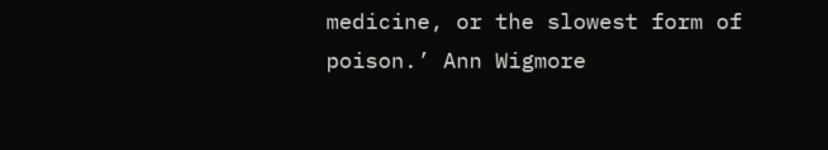medicine, or the slowest form of poison.’ Ann Wigmore